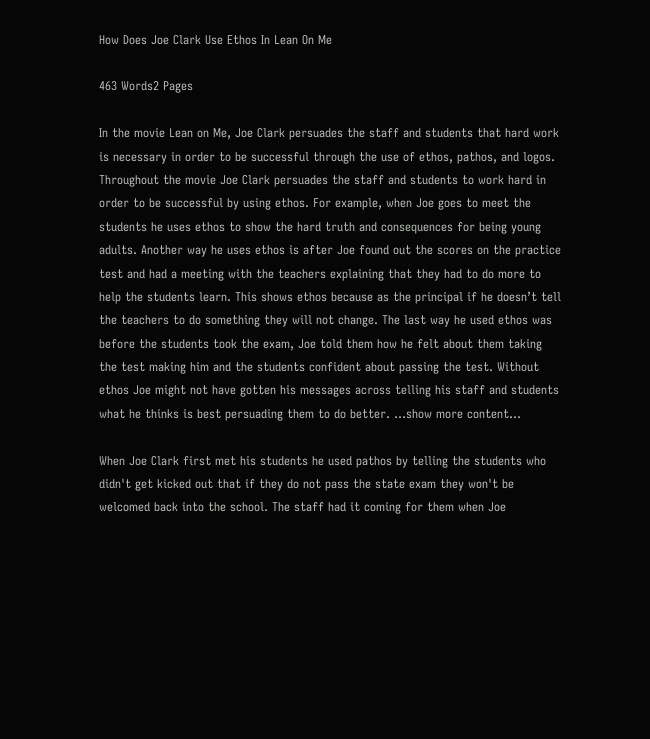How Does Joe Clark Use Ethos In Lean On Me

463 Words2 Pages

In the movie Lean on Me, Joe Clark persuades the staff and students that hard work is necessary in order to be successful through the use of ethos, pathos, and logos.
Throughout the movie Joe Clark persuades the staff and students to work hard in order to be successful by using ethos. For example, when Joe goes to meet the students he uses ethos to show the hard truth and consequences for being young adults. Another way he uses ethos is after Joe found out the scores on the practice test and had a meeting with the teachers explaining that they had to do more to help the students learn. This shows ethos because as the principal if he doesn’t tell the teachers to do something they will not change. The last way he used ethos was before the students took the exam, Joe told them how he felt about them taking the test making him and the students confident about passing the test. Without ethos Joe might not have gotten his messages across telling his staff and students what he thinks is best persuading them to do better. …show more content…

When Joe Clark first met his students he used pathos by telling the students who didn't get kicked out that if they do not pass the state exam they won't be welcomed back into the school. The staff had it coming for them when Joe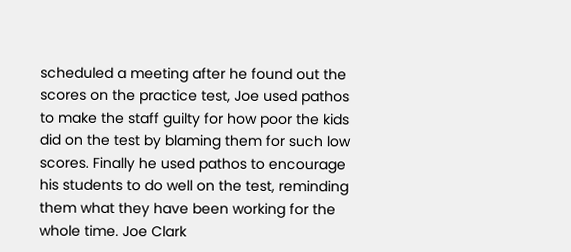scheduled a meeting after he found out the scores on the practice test, Joe used pathos to make the staff guilty for how poor the kids did on the test by blaming them for such low scores. Finally he used pathos to encourage his students to do well on the test, reminding them what they have been working for the whole time. Joe Clark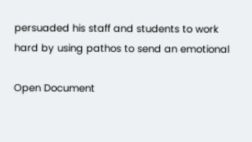persuaded his staff and students to work hard by using pathos to send an emotional

Open Document